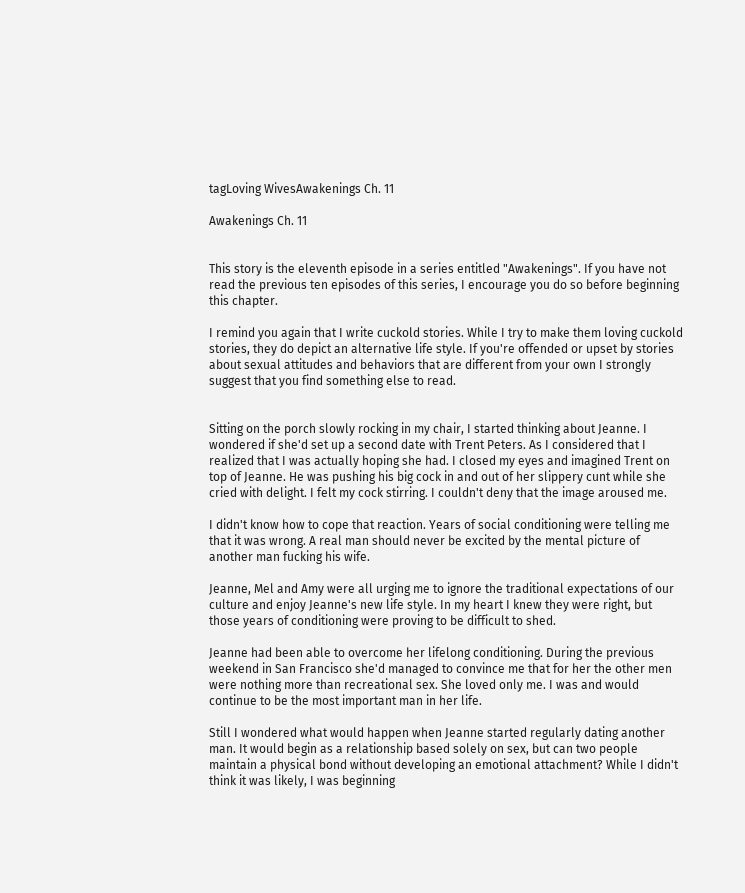tagLoving WivesAwakenings Ch. 11

Awakenings Ch. 11


This story is the eleventh episode in a series entitled "Awakenings". If you have not read the previous ten episodes of this series, I encourage you do so before beginning this chapter.

I remind you again that I write cuckold stories. While I try to make them loving cuckold stories, they do depict an alternative life style. If you're offended or upset by stories about sexual attitudes and behaviors that are different from your own I strongly suggest that you find something else to read.


Sitting on the porch slowly rocking in my chair, I started thinking about Jeanne. I wondered if she'd set up a second date with Trent Peters. As I considered that I realized that I was actually hoping she had. I closed my eyes and imagined Trent on top of Jeanne. He was pushing his big cock in and out of her slippery cunt while she cried with delight. I felt my cock stirring. I couldn't deny that the image aroused me.

I didn't know how to cope that reaction. Years of social conditioning were telling me that it was wrong. A real man should never be excited by the mental picture of another man fucking his wife.

Jeanne, Mel and Amy were all urging me to ignore the traditional expectations of our culture and enjoy Jeanne's new life style. In my heart I knew they were right, but those years of conditioning were proving to be difficult to shed.

Jeanne had been able to overcome her lifelong conditioning. During the previous weekend in San Francisco she'd managed to convince me that for her the other men were nothing more than recreational sex. She loved only me. I was and would continue to be the most important man in her life.

Still I wondered what would happen when Jeanne started regularly dating another man. It would begin as a relationship based solely on sex, but can two people maintain a physical bond without developing an emotional attachment? While I didn't think it was likely, I was beginning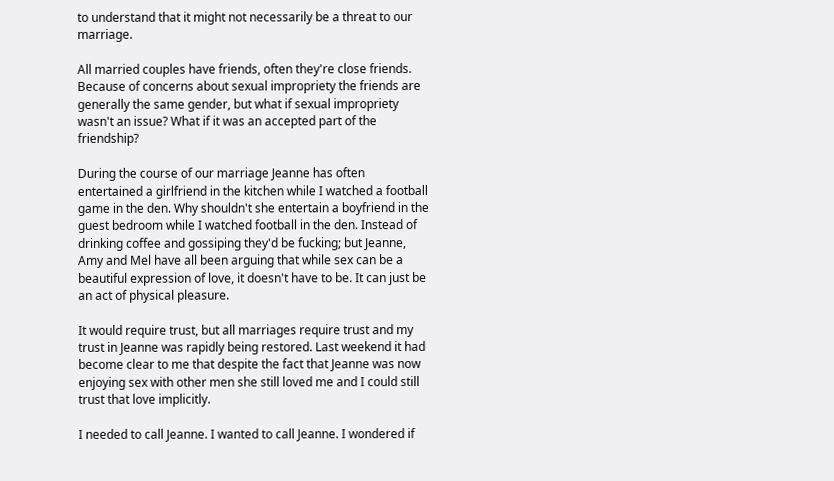to understand that it might not necessarily be a threat to our marriage.

All married couples have friends, often they're close friends. Because of concerns about sexual impropriety the friends are generally the same gender, but what if sexual impropriety wasn't an issue? What if it was an accepted part of the friendship?

During the course of our marriage Jeanne has often entertained a girlfriend in the kitchen while I watched a football game in the den. Why shouldn't she entertain a boyfriend in the guest bedroom while I watched football in the den. Instead of drinking coffee and gossiping they'd be fucking; but Jeanne, Amy and Mel have all been arguing that while sex can be a beautiful expression of love, it doesn't have to be. It can just be an act of physical pleasure.

It would require trust, but all marriages require trust and my trust in Jeanne was rapidly being restored. Last weekend it had become clear to me that despite the fact that Jeanne was now enjoying sex with other men she still loved me and I could still trust that love implicitly.

I needed to call Jeanne. I wanted to call Jeanne. I wondered if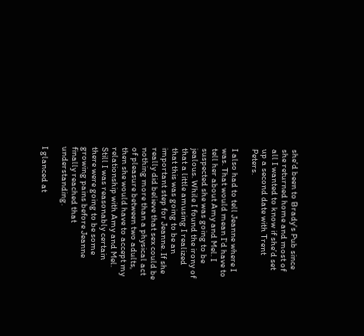she'd been to Brady's Pub since she returned home and most of all I wanted to know if she'd set up a second date with Trent Peters.

I also had to tell Jeanne where I was. That would mean I'd have to tell her about Amy and Mel. I suspected she was going to be jealous. While I found the irony of that a little amusing I realized that this was going to be an important step for Jeanne. If she really did believe that sex could be nothing more than a physical act of pleasure between two adults, then she would have to accept my relationship with Amy and Mel. Still I was reasonably certain there were going to be some growing pains before Jeanne finally reached that understanding.

I glanced at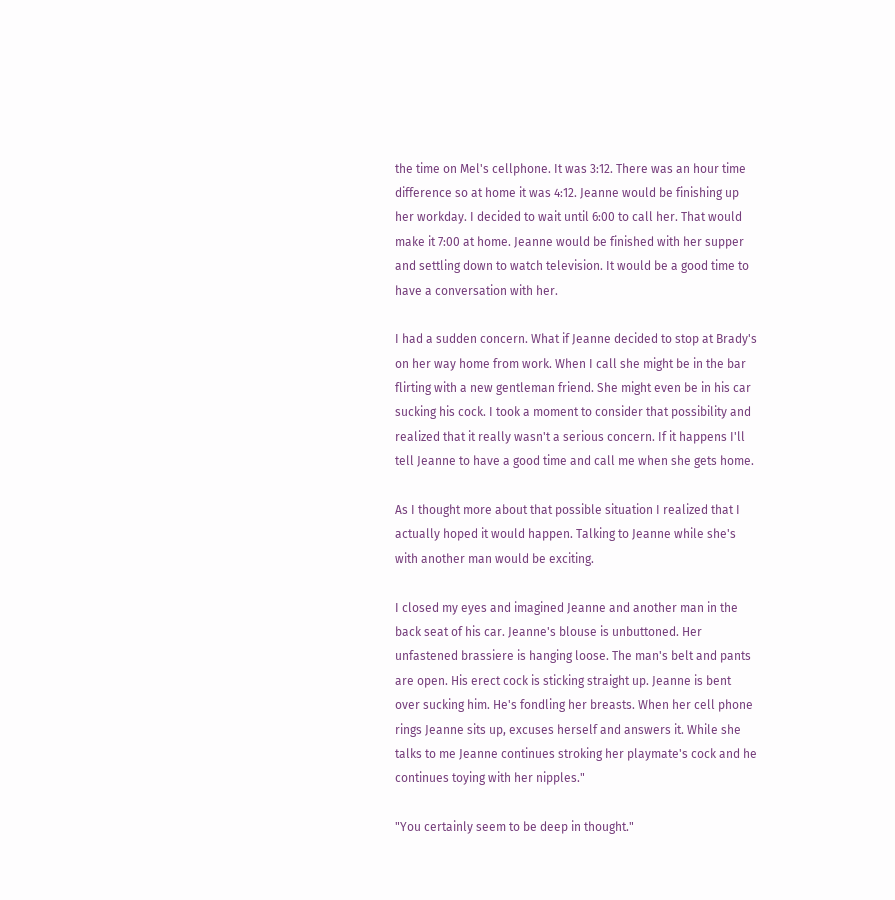the time on Mel's cellphone. It was 3:12. There was an hour time difference so at home it was 4:12. Jeanne would be finishing up her workday. I decided to wait until 6:00 to call her. That would make it 7:00 at home. Jeanne would be finished with her supper and settling down to watch television. It would be a good time to have a conversation with her.

I had a sudden concern. What if Jeanne decided to stop at Brady's on her way home from work. When I call she might be in the bar flirting with a new gentleman friend. She might even be in his car sucking his cock. I took a moment to consider that possibility and realized that it really wasn't a serious concern. If it happens I'll tell Jeanne to have a good time and call me when she gets home.

As I thought more about that possible situation I realized that I actually hoped it would happen. Talking to Jeanne while she's with another man would be exciting.

I closed my eyes and imagined Jeanne and another man in the back seat of his car. Jeanne's blouse is unbuttoned. Her unfastened brassiere is hanging loose. The man's belt and pants are open. His erect cock is sticking straight up. Jeanne is bent over sucking him. He's fondling her breasts. When her cell phone rings Jeanne sits up, excuses herself and answers it. While she talks to me Jeanne continues stroking her playmate's cock and he continues toying with her nipples."

"You certainly seem to be deep in thought."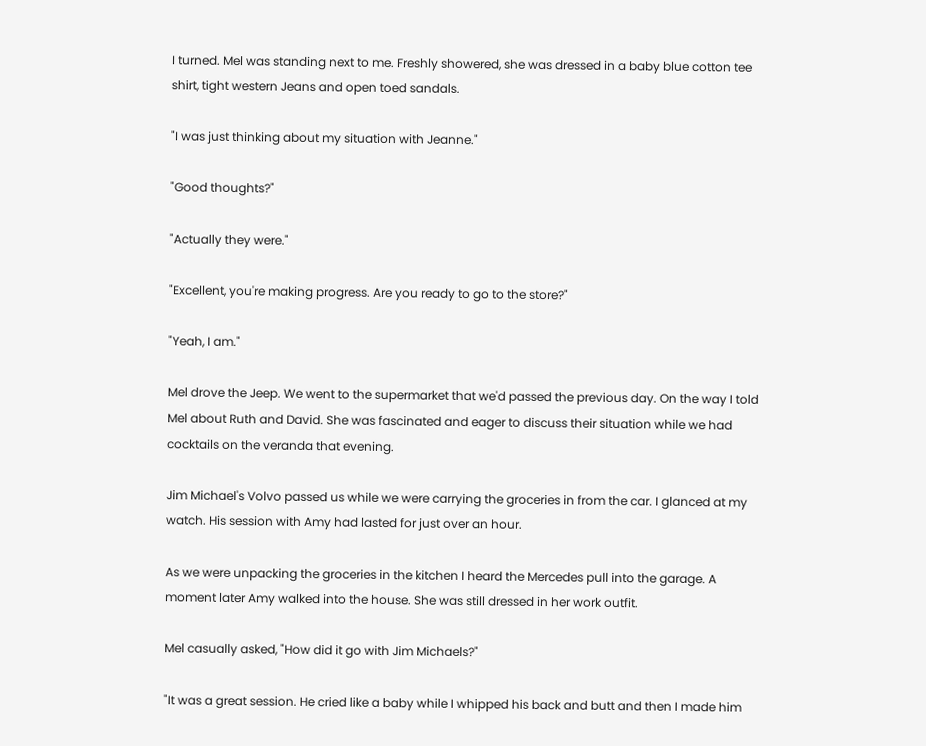I turned. Mel was standing next to me. Freshly showered, she was dressed in a baby blue cotton tee shirt, tight western Jeans and open toed sandals.

"I was just thinking about my situation with Jeanne."

"Good thoughts?"

"Actually they were."

"Excellent, you're making progress. Are you ready to go to the store?"

"Yeah, I am."

Mel drove the Jeep. We went to the supermarket that we'd passed the previous day. On the way I told Mel about Ruth and David. She was fascinated and eager to discuss their situation while we had cocktails on the veranda that evening.

Jim Michael's Volvo passed us while we were carrying the groceries in from the car. I glanced at my watch. His session with Amy had lasted for just over an hour.

As we were unpacking the groceries in the kitchen I heard the Mercedes pull into the garage. A moment later Amy walked into the house. She was still dressed in her work outfit.

Mel casually asked, "How did it go with Jim Michaels?"

"It was a great session. He cried like a baby while I whipped his back and butt and then I made him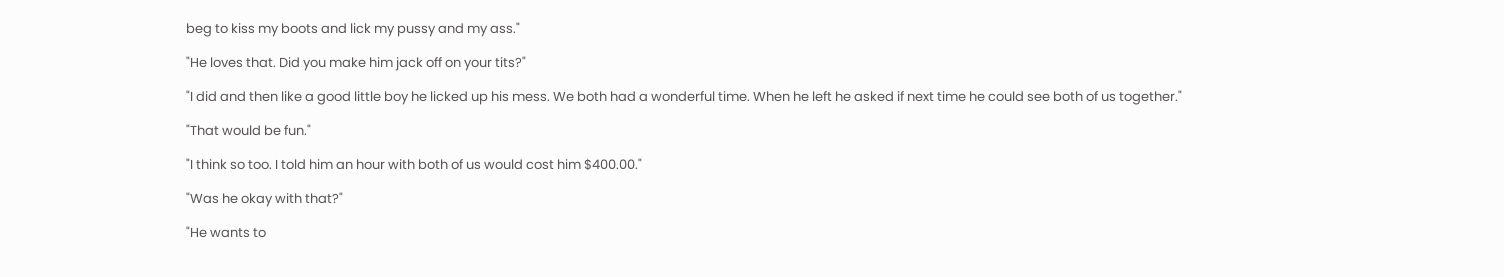beg to kiss my boots and lick my pussy and my ass."

"He loves that. Did you make him jack off on your tits?"

"I did and then like a good little boy he licked up his mess. We both had a wonderful time. When he left he asked if next time he could see both of us together."

"That would be fun."

"I think so too. I told him an hour with both of us would cost him $400.00."

"Was he okay with that?"

"He wants to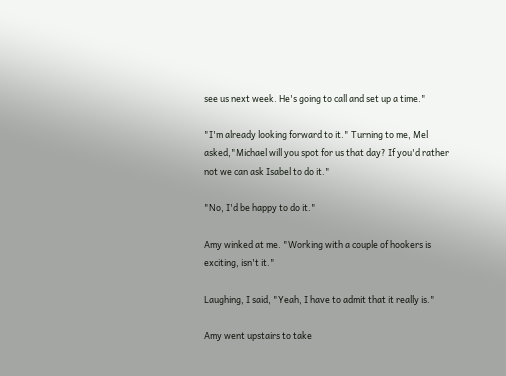see us next week. He's going to call and set up a time."

"I'm already looking forward to it." Turning to me, Mel asked,"Michael will you spot for us that day? If you'd rather not we can ask Isabel to do it."

"No, I'd be happy to do it."

Amy winked at me. "Working with a couple of hookers is exciting, isn't it."

Laughing, I said, "Yeah, I have to admit that it really is."

Amy went upstairs to take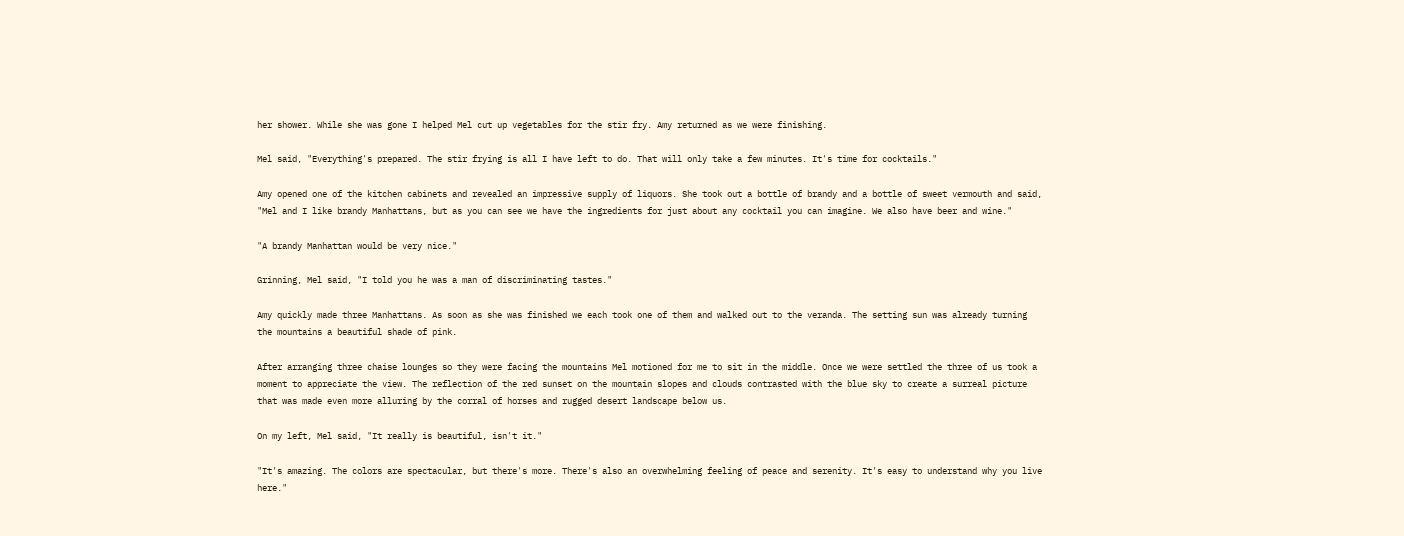her shower. While she was gone I helped Mel cut up vegetables for the stir fry. Amy returned as we were finishing.

Mel said, "Everything's prepared. The stir frying is all I have left to do. That will only take a few minutes. It's time for cocktails."

Amy opened one of the kitchen cabinets and revealed an impressive supply of liquors. She took out a bottle of brandy and a bottle of sweet vermouth and said, "Mel and I like brandy Manhattans, but as you can see we have the ingredients for just about any cocktail you can imagine. We also have beer and wine."

"A brandy Manhattan would be very nice."

Grinning, Mel said, "I told you he was a man of discriminating tastes."

Amy quickly made three Manhattans. As soon as she was finished we each took one of them and walked out to the veranda. The setting sun was already turning the mountains a beautiful shade of pink.

After arranging three chaise lounges so they were facing the mountains Mel motioned for me to sit in the middle. Once we were settled the three of us took a moment to appreciate the view. The reflection of the red sunset on the mountain slopes and clouds contrasted with the blue sky to create a surreal picture that was made even more alluring by the corral of horses and rugged desert landscape below us.

On my left, Mel said, "It really is beautiful, isn't it."

"It's amazing. The colors are spectacular, but there's more. There's also an overwhelming feeling of peace and serenity. It's easy to understand why you live here."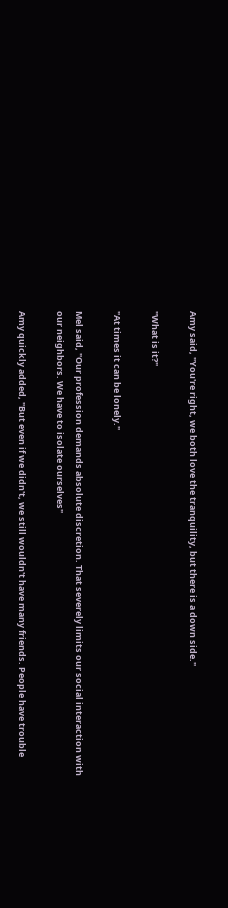Amy said, "You're right, we both love the tranquility, but there is a down side."

"What is it?"

"At times it can be lonely."

Mel said, "Our profession demands absolute discretion. That severely limits our social interaction with our neighbors. We have to isolate ourselves"

Amy quickly added, "But even if we didn't, we still wouldn't have many friends. People have trouble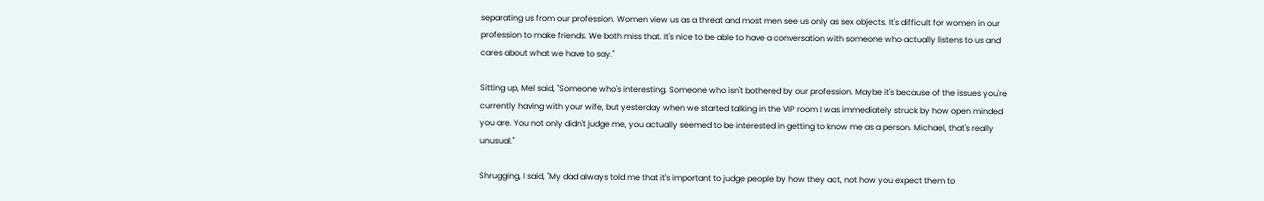separating us from our profession. Women view us as a threat and most men see us only as sex objects. It's difficult for women in our profession to make friends. We both miss that. It's nice to be able to have a conversation with someone who actually listens to us and cares about what we have to say."

Sitting up, Mel said, "Someone who's interesting. Someone who isn't bothered by our profession. Maybe it's because of the issues you're currently having with your wife, but yesterday when we started talking in the VIP room I was immediately struck by how open minded you are. You not only didn't judge me, you actually seemed to be interested in getting to know me as a person. Michael, that's really unusual."

Shrugging, I said, "My dad always told me that it's important to judge people by how they act, not how you expect them to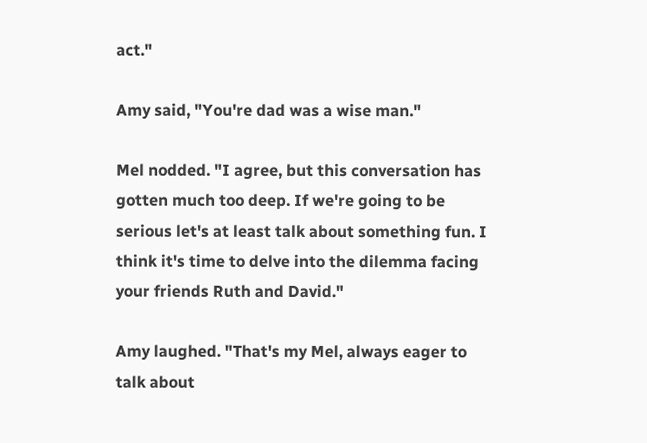act."

Amy said, "You're dad was a wise man."

Mel nodded. "I agree, but this conversation has gotten much too deep. If we're going to be serious let's at least talk about something fun. I think it's time to delve into the dilemma facing your friends Ruth and David."

Amy laughed. "That's my Mel, always eager to talk about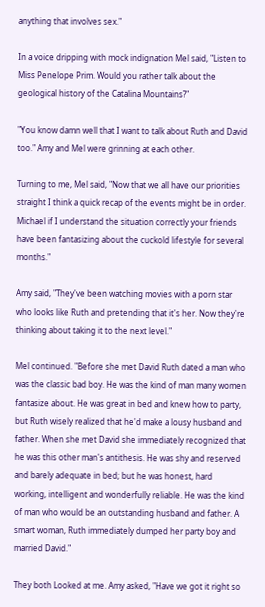anything that involves sex."

In a voice dripping with mock indignation Mel said, "Listen to Miss Penelope Prim. Would you rather talk about the geological history of the Catalina Mountains?"

"You know damn well that I want to talk about Ruth and David too." Amy and Mel were grinning at each other.

Turning to me, Mel said, "Now that we all have our priorities straight I think a quick recap of the events might be in order. Michael if I understand the situation correctly your friends have been fantasizing about the cuckold lifestyle for several months."

Amy said, "They've been watching movies with a porn star who looks like Ruth and pretending that it's her. Now they're thinking about taking it to the next level."

Mel continued. "Before she met David Ruth dated a man who was the classic bad boy. He was the kind of man many women fantasize about. He was great in bed and knew how to party, but Ruth wisely realized that he'd make a lousy husband and father. When she met David she immediately recognized that he was this other man's antithesis. He was shy and reserved and barely adequate in bed; but he was honest, hard working, intelligent and wonderfully reliable. He was the kind of man who would be an outstanding husband and father. A smart woman, Ruth immediately dumped her party boy and married David."

They both Looked at me. Amy asked, "Have we got it right so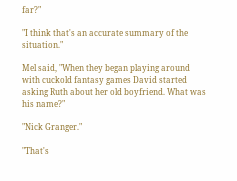far?"

"I think that's an accurate summary of the situation."

Mel said, "When they began playing around with cuckold fantasy games David started asking Ruth about her old boyfriend. What was his name?"

"Nick Granger."

"That's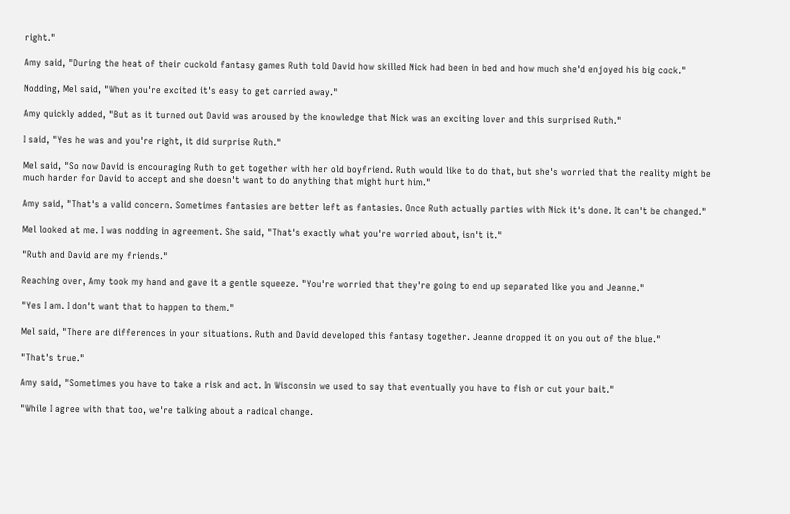right."

Amy said, "During the heat of their cuckold fantasy games Ruth told David how skilled Nick had been in bed and how much she'd enjoyed his big cock."

Nodding, Mel said, "When you're excited it's easy to get carried away."

Amy quickly added, "But as it turned out David was aroused by the knowledge that Nick was an exciting lover and this surprised Ruth."

I said, "Yes he was and you're right, it did surprise Ruth."

Mel said, "So now David is encouraging Ruth to get together with her old boyfriend. Ruth would like to do that, but she's worried that the reality might be much harder for David to accept and she doesn't want to do anything that might hurt him."

Amy said, "That's a valid concern. Sometimes fantasies are better left as fantasies. Once Ruth actually parties with Nick it's done. It can't be changed."

Mel looked at me. I was nodding in agreement. She said, "That's exactly what you're worried about, isn't it."

"Ruth and David are my friends."

Reaching over, Amy took my hand and gave it a gentle squeeze. "You're worried that they're going to end up separated like you and Jeanne."

"Yes I am. I don't want that to happen to them."

Mel said, "There are differences in your situations. Ruth and David developed this fantasy together. Jeanne dropped it on you out of the blue."

"That's true."

Amy said, "Sometimes you have to take a risk and act. In Wisconsin we used to say that eventually you have to fish or cut your bait."

"While I agree with that too, we're talking about a radical change.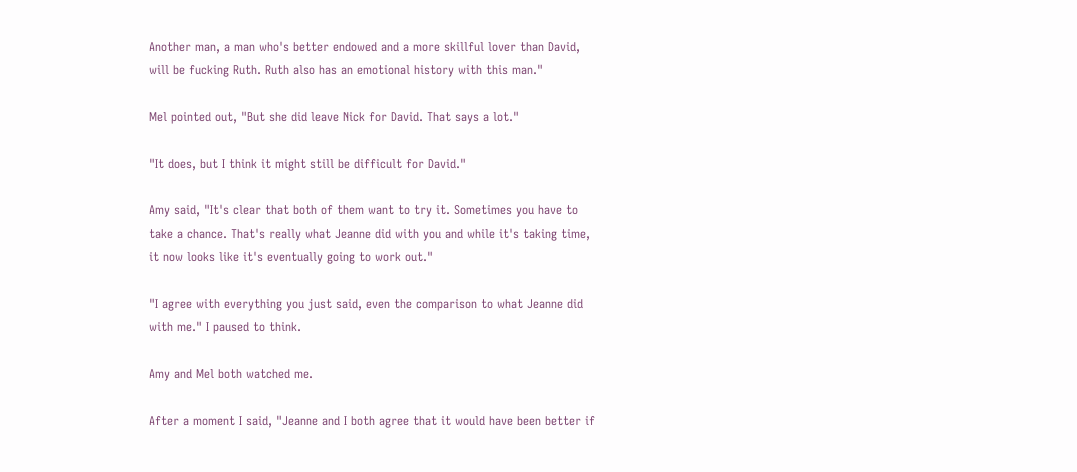Another man, a man who's better endowed and a more skillful lover than David, will be fucking Ruth. Ruth also has an emotional history with this man."

Mel pointed out, "But she did leave Nick for David. That says a lot."

"It does, but I think it might still be difficult for David."

Amy said, "It's clear that both of them want to try it. Sometimes you have to take a chance. That's really what Jeanne did with you and while it's taking time, it now looks like it's eventually going to work out."

"I agree with everything you just said, even the comparison to what Jeanne did with me." I paused to think.

Amy and Mel both watched me.

After a moment I said, "Jeanne and I both agree that it would have been better if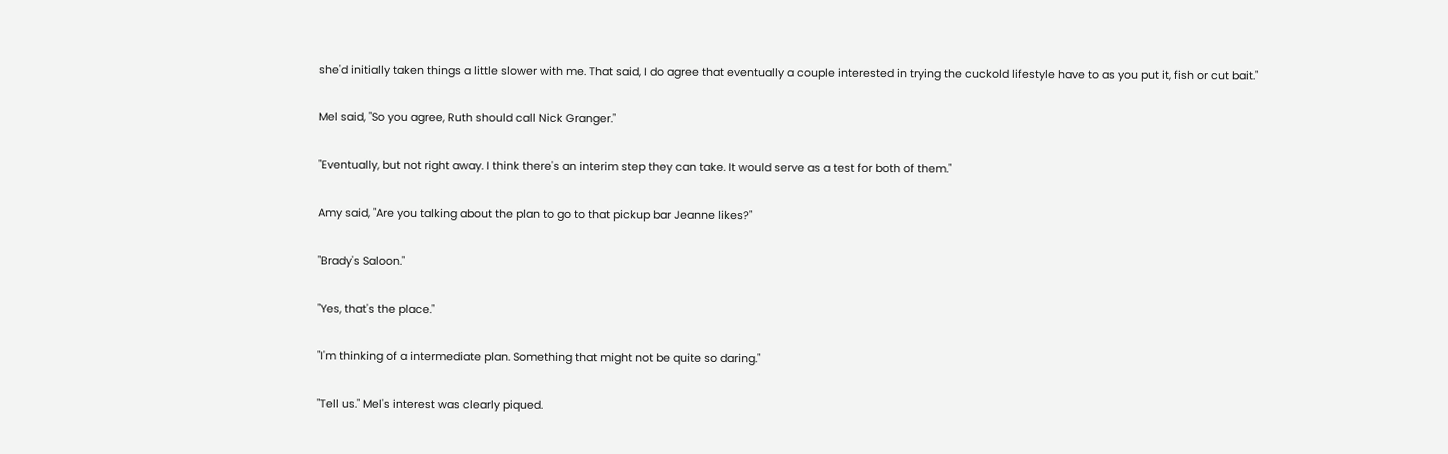she'd initially taken things a little slower with me. That said, I do agree that eventually a couple interested in trying the cuckold lifestyle have to as you put it, fish or cut bait."

Mel said, "So you agree, Ruth should call Nick Granger."

"Eventually, but not right away. I think there's an interim step they can take. It would serve as a test for both of them."

Amy said, "Are you talking about the plan to go to that pickup bar Jeanne likes?"

"Brady's Saloon."

"Yes, that's the place."

"I'm thinking of a intermediate plan. Something that might not be quite so daring."

"Tell us." Mel's interest was clearly piqued.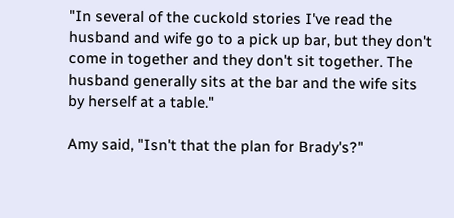"In several of the cuckold stories I've read the husband and wife go to a pick up bar, but they don't come in together and they don't sit together. The husband generally sits at the bar and the wife sits by herself at a table."

Amy said, "Isn't that the plan for Brady's?"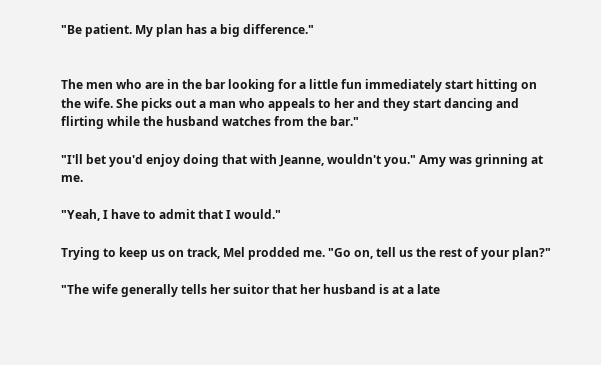"Be patient. My plan has a big difference."


The men who are in the bar looking for a little fun immediately start hitting on the wife. She picks out a man who appeals to her and they start dancing and flirting while the husband watches from the bar."

"I'll bet you'd enjoy doing that with Jeanne, wouldn't you." Amy was grinning at me.

"Yeah, I have to admit that I would."

Trying to keep us on track, Mel prodded me. "Go on, tell us the rest of your plan?"

"The wife generally tells her suitor that her husband is at a late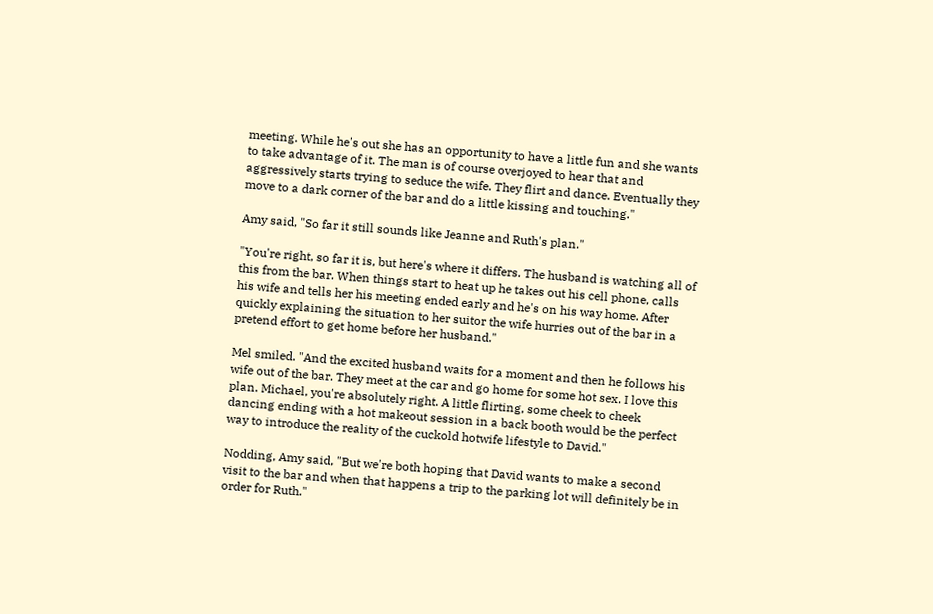meeting. While he's out she has an opportunity to have a little fun and she wants to take advantage of it. The man is of course overjoyed to hear that and aggressively starts trying to seduce the wife. They flirt and dance. Eventually they move to a dark corner of the bar and do a little kissing and touching."

Amy said, "So far it still sounds like Jeanne and Ruth's plan."

"You're right, so far it is, but here's where it differs. The husband is watching all of this from the bar. When things start to heat up he takes out his cell phone, calls his wife and tells her his meeting ended early and he's on his way home. After quickly explaining the situation to her suitor the wife hurries out of the bar in a pretend effort to get home before her husband."

Mel smiled. "And the excited husband waits for a moment and then he follows his wife out of the bar. They meet at the car and go home for some hot sex. I love this plan. Michael, you're absolutely right. A little flirting, some cheek to cheek dancing ending with a hot makeout session in a back booth would be the perfect way to introduce the reality of the cuckold hotwife lifestyle to David."

Nodding, Amy said, "But we're both hoping that David wants to make a second visit to the bar and when that happens a trip to the parking lot will definitely be in order for Ruth."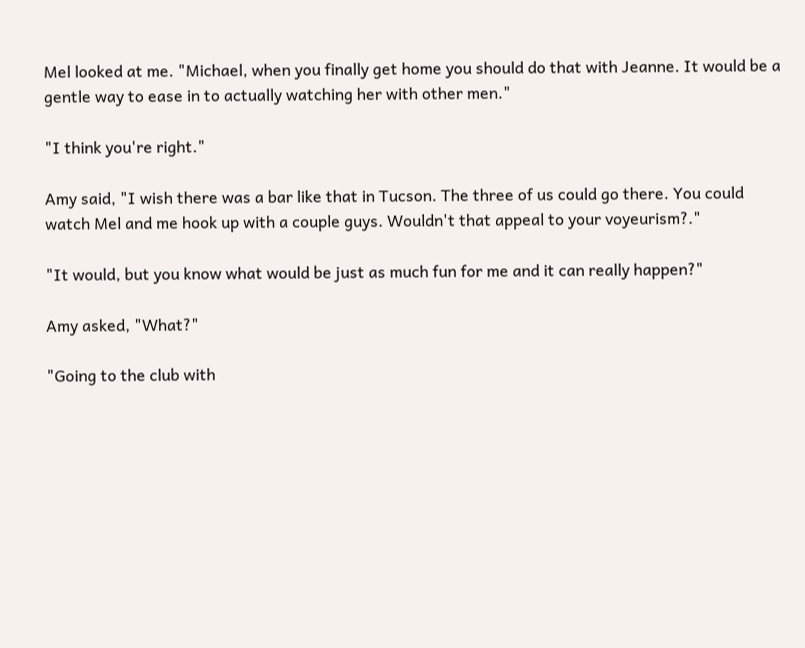Mel looked at me. "Michael, when you finally get home you should do that with Jeanne. It would be a gentle way to ease in to actually watching her with other men."

"I think you're right."

Amy said, "I wish there was a bar like that in Tucson. The three of us could go there. You could watch Mel and me hook up with a couple guys. Wouldn't that appeal to your voyeurism?."

"It would, but you know what would be just as much fun for me and it can really happen?"

Amy asked, "What?"

"Going to the club with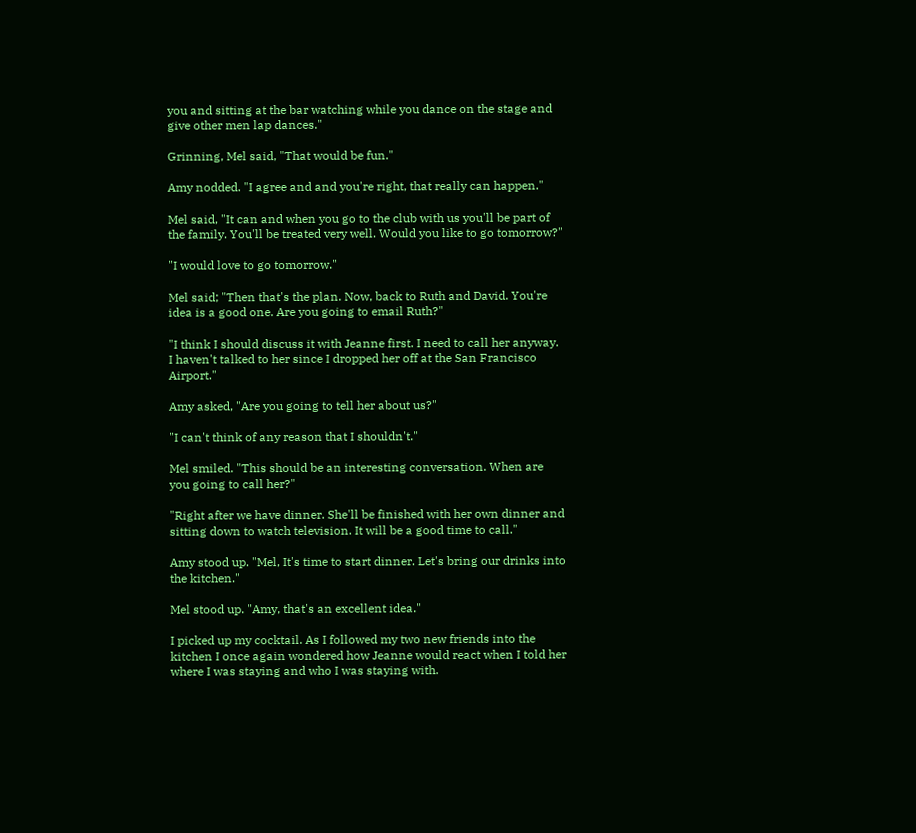you and sitting at the bar watching while you dance on the stage and give other men lap dances."

Grinning, Mel said, "That would be fun."

Amy nodded. "I agree and and you're right, that really can happen."

Mel said, "It can and when you go to the club with us you'll be part of the family. You'll be treated very well. Would you like to go tomorrow?"

"I would love to go tomorrow."

Mel said; "Then that's the plan. Now, back to Ruth and David. You're idea is a good one. Are you going to email Ruth?"

"I think I should discuss it with Jeanne first. I need to call her anyway. I haven't talked to her since I dropped her off at the San Francisco Airport."

Amy asked, "Are you going to tell her about us?"

"I can't think of any reason that I shouldn't."

Mel smiled. "This should be an interesting conversation. When are you going to call her?"

"Right after we have dinner. She'll be finished with her own dinner and sitting down to watch television. It will be a good time to call."

Amy stood up. "Mel, It's time to start dinner. Let's bring our drinks into the kitchen."

Mel stood up. "Amy, that's an excellent idea."

I picked up my cocktail. As I followed my two new friends into the kitchen I once again wondered how Jeanne would react when I told her where I was staying and who I was staying with.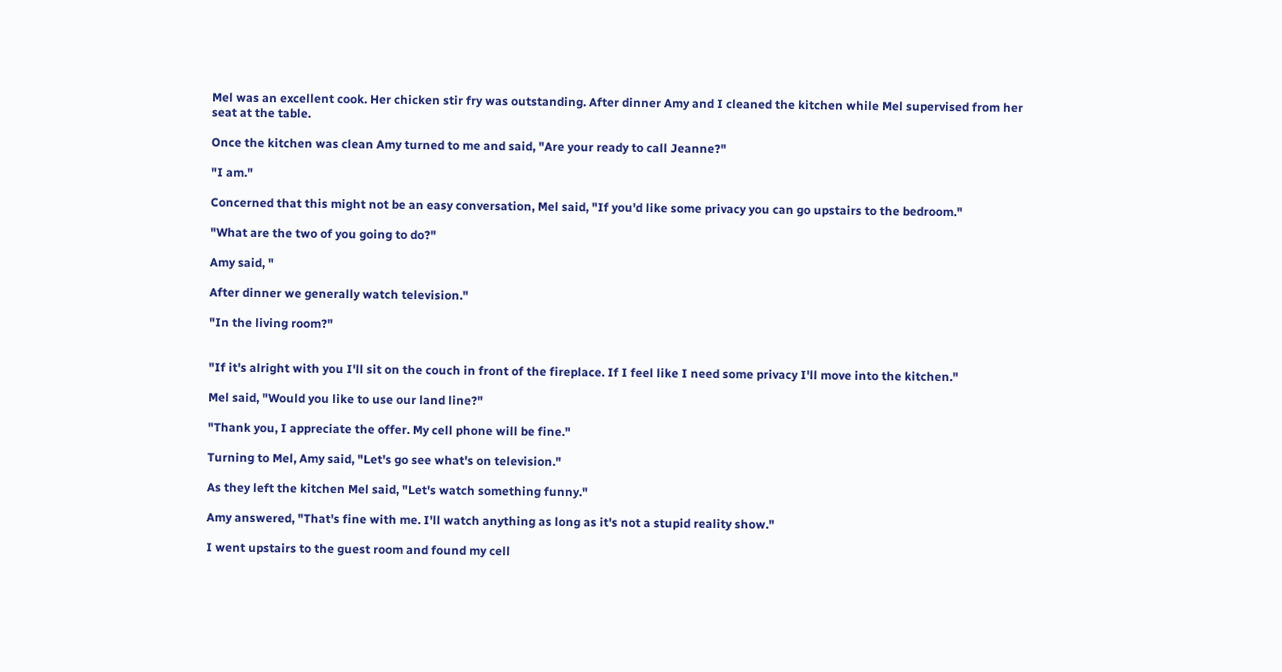Mel was an excellent cook. Her chicken stir fry was outstanding. After dinner Amy and I cleaned the kitchen while Mel supervised from her seat at the table.

Once the kitchen was clean Amy turned to me and said, "Are your ready to call Jeanne?"

"I am."

Concerned that this might not be an easy conversation, Mel said, "If you'd like some privacy you can go upstairs to the bedroom."

"What are the two of you going to do?"

Amy said, "

After dinner we generally watch television."

"In the living room?"


"If it's alright with you I'll sit on the couch in front of the fireplace. If I feel like I need some privacy I'll move into the kitchen."

Mel said, "Would you like to use our land line?"

"Thank you, I appreciate the offer. My cell phone will be fine."

Turning to Mel, Amy said, "Let's go see what's on television."

As they left the kitchen Mel said, "Let's watch something funny."

Amy answered, "That's fine with me. I'll watch anything as long as it's not a stupid reality show."

I went upstairs to the guest room and found my cell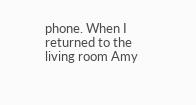phone. When I returned to the living room Amy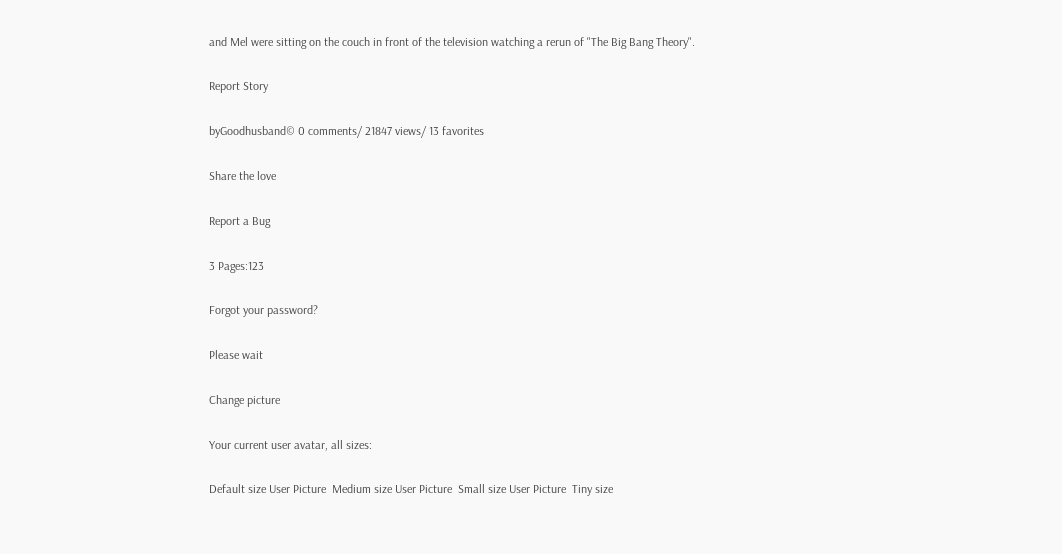and Mel were sitting on the couch in front of the television watching a rerun of "The Big Bang Theory".

Report Story

byGoodhusband© 0 comments/ 21847 views/ 13 favorites

Share the love

Report a Bug

3 Pages:123

Forgot your password?

Please wait

Change picture

Your current user avatar, all sizes:

Default size User Picture  Medium size User Picture  Small size User Picture  Tiny size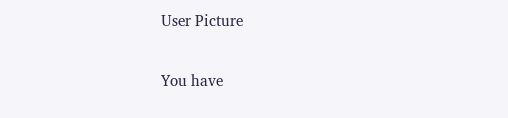User Picture

You have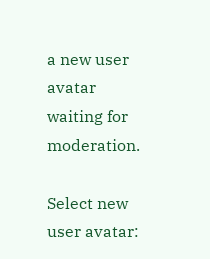a new user avatar waiting for moderation.

Select new user avatar: